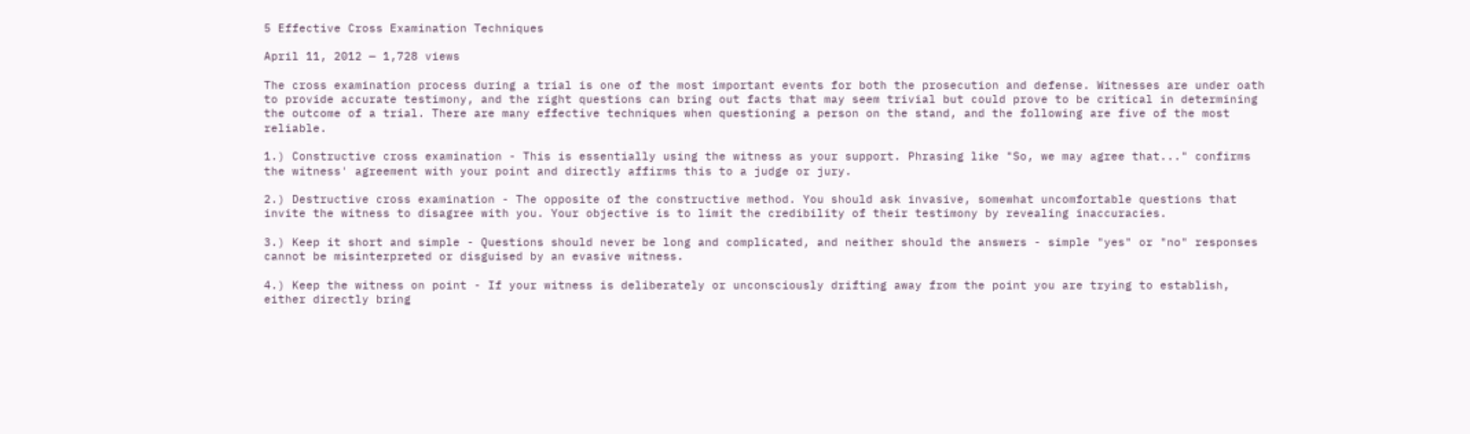5 Effective Cross Examination Techniques

April 11, 2012 — 1,728 views

The cross examination process during a trial is one of the most important events for both the prosecution and defense. Witnesses are under oath to provide accurate testimony, and the right questions can bring out facts that may seem trivial but could prove to be critical in determining the outcome of a trial. There are many effective techniques when questioning a person on the stand, and the following are five of the most reliable.

1.) Constructive cross examination - This is essentially using the witness as your support. Phrasing like "So, we may agree that..." confirms the witness' agreement with your point and directly affirms this to a judge or jury.

2.) Destructive cross examination - The opposite of the constructive method. You should ask invasive, somewhat uncomfortable questions that invite the witness to disagree with you. Your objective is to limit the credibility of their testimony by revealing inaccuracies.

3.) Keep it short and simple - Questions should never be long and complicated, and neither should the answers - simple "yes" or "no" responses cannot be misinterpreted or disguised by an evasive witness.

4.) Keep the witness on point - If your witness is deliberately or unconsciously drifting away from the point you are trying to establish, either directly bring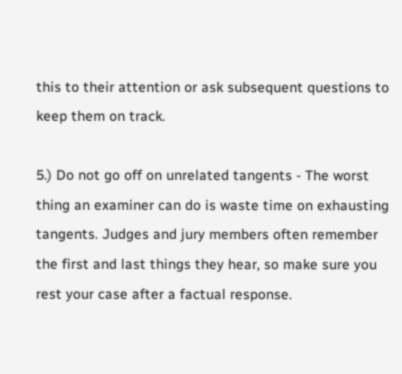this to their attention or ask subsequent questions to keep them on track.

5.) Do not go off on unrelated tangents - The worst thing an examiner can do is waste time on exhausting tangents. Judges and jury members often remember the first and last things they hear, so make sure you rest your case after a factual response.